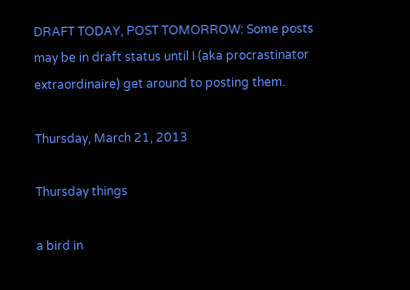DRAFT TODAY, POST TOMORROW: Some posts may be in draft status until I (aka procrastinator extraordinaire) get around to posting them.

Thursday, March 21, 2013

Thursday things

a bird in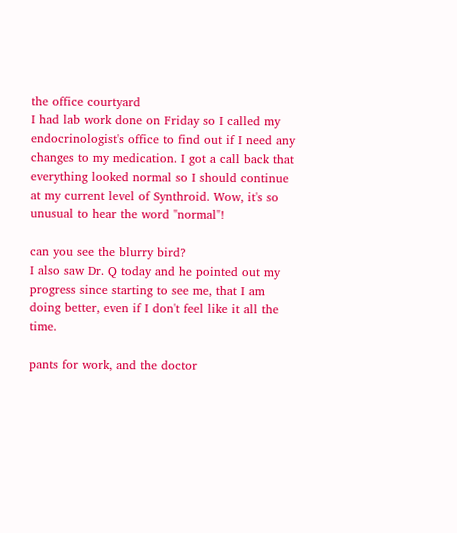the office courtyard
I had lab work done on Friday so I called my endocrinologist's office to find out if I need any changes to my medication. I got a call back that everything looked normal so I should continue at my current level of Synthroid. Wow, it's so unusual to hear the word "normal"!

can you see the blurry bird?
I also saw Dr. Q today and he pointed out my progress since starting to see me, that I am doing better, even if I don't feel like it all the time.

pants for work, and the doctor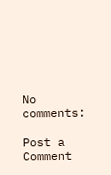No comments:

Post a Comment